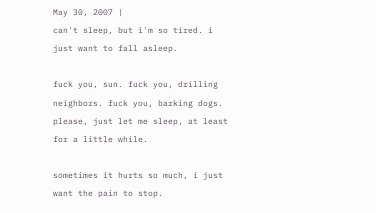May 30, 2007 |
can't sleep, but i'm so tired. i just want to fall asleep.

fuck you, sun. fuck you, drilling neighbors. fuck you, barking dogs. please, just let me sleep, at least for a little while.

sometimes it hurts so much, i just want the pain to stop.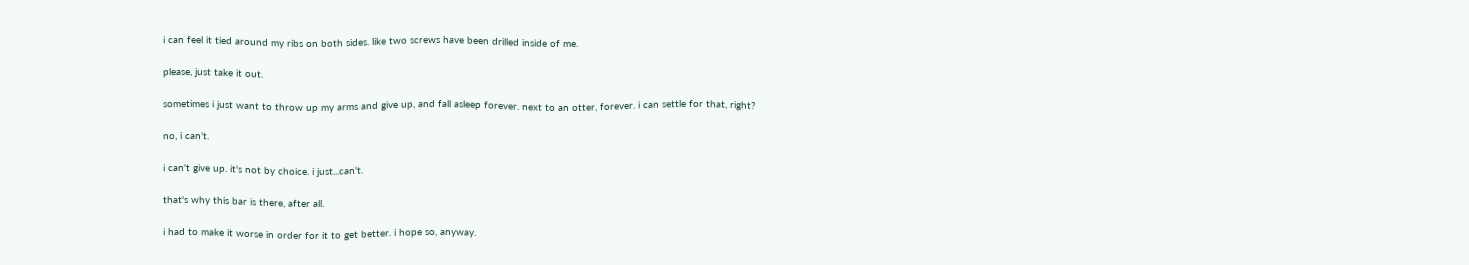i can feel it tied around my ribs on both sides. like two screws have been drilled inside of me.

please, just take it out.

sometimes i just want to throw up my arms and give up, and fall asleep forever. next to an otter, forever. i can settle for that, right?

no, i can't.

i can't give up. it's not by choice. i just...can't.

that's why this bar is there, after all.

i had to make it worse in order for it to get better. i hope so, anyway.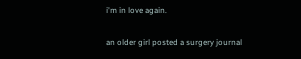i'm in love again.

an older girl posted a surgery journal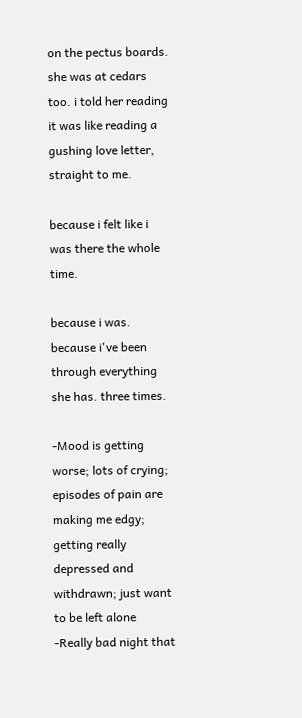on the pectus boards. she was at cedars too. i told her reading it was like reading a gushing love letter, straight to me.

because i felt like i was there the whole time.

because i was. because i've been through everything she has. three times.

-Mood is getting worse; lots of crying; episodes of pain are making me edgy; getting really depressed and withdrawn; just want to be left alone
-Really bad night that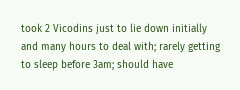took 2 Vicodins just to lie down initially and many hours to deal with; rarely getting to sleep before 3am; should have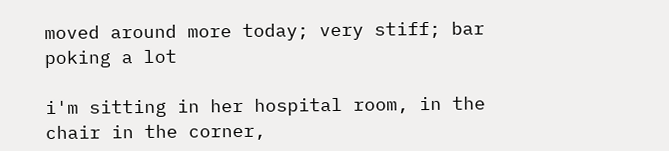moved around more today; very stiff; bar poking a lot

i'm sitting in her hospital room, in the chair in the corner,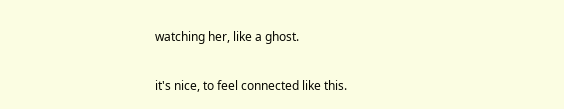watching her, like a ghost.

it's nice, to feel connected like this.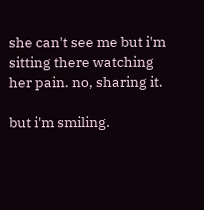she can't see me but i'm sitting there watching her pain. no, sharing it.

but i'm smiling.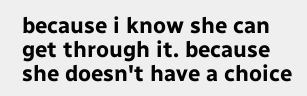because i know she can get through it. because she doesn't have a choice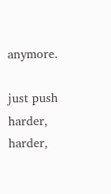anymore.

just push harder, harder,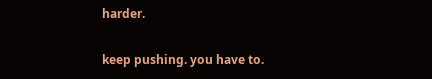harder.

keep pushing. you have to.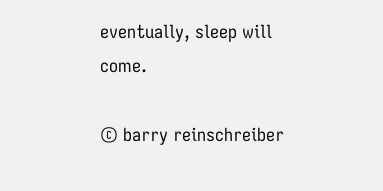eventually, sleep will come.

© barry reinschreiber